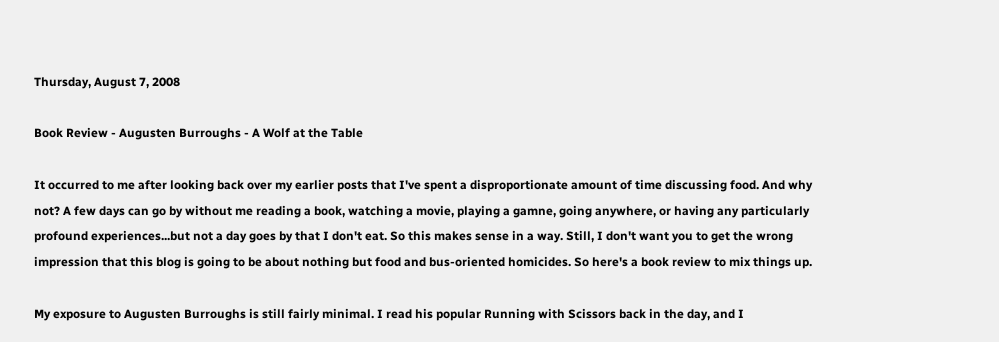Thursday, August 7, 2008

Book Review - Augusten Burroughs - A Wolf at the Table

It occurred to me after looking back over my earlier posts that I've spent a disproportionate amount of time discussing food. And why not? A few days can go by without me reading a book, watching a movie, playing a gamne, going anywhere, or having any particularly profound experiences...but not a day goes by that I don't eat. So this makes sense in a way. Still, I don't want you to get the wrong impression that this blog is going to be about nothing but food and bus-oriented homicides. So here's a book review to mix things up.

My exposure to Augusten Burroughs is still fairly minimal. I read his popular Running with Scissors back in the day, and I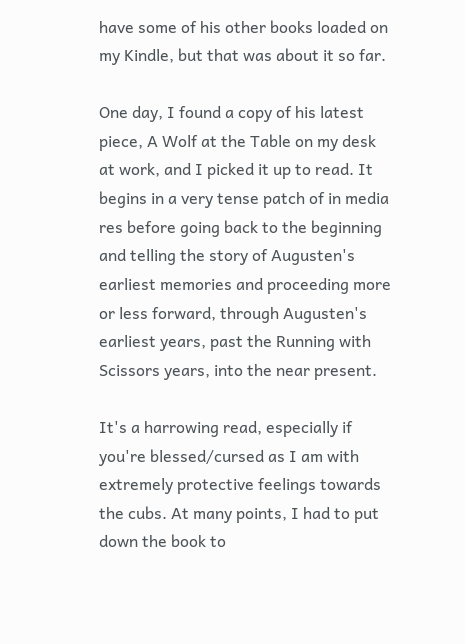have some of his other books loaded on my Kindle, but that was about it so far.

One day, I found a copy of his latest piece, A Wolf at the Table on my desk at work, and I picked it up to read. It begins in a very tense patch of in media res before going back to the beginning and telling the story of Augusten's earliest memories and proceeding more or less forward, through Augusten's earliest years, past the Running with Scissors years, into the near present.

It's a harrowing read, especially if you're blessed/cursed as I am with extremely protective feelings towards the cubs. At many points, I had to put down the book to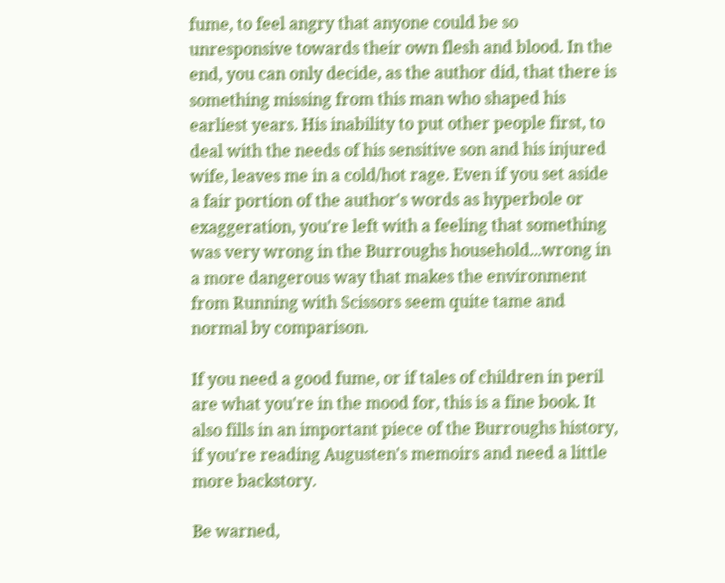fume, to feel angry that anyone could be so unresponsive towards their own flesh and blood. In the end, you can only decide, as the author did, that there is something missing from this man who shaped his earliest years. His inability to put other people first, to deal with the needs of his sensitive son and his injured wife, leaves me in a cold/hot rage. Even if you set aside a fair portion of the author's words as hyperbole or exaggeration, you're left with a feeling that something was very wrong in the Burroughs household...wrong in a more dangerous way that makes the environment from Running with Scissors seem quite tame and normal by comparison.

If you need a good fume, or if tales of children in peril are what you're in the mood for, this is a fine book. It also fills in an important piece of the Burroughs history, if you're reading Augusten's memoirs and need a little more backstory.

Be warned,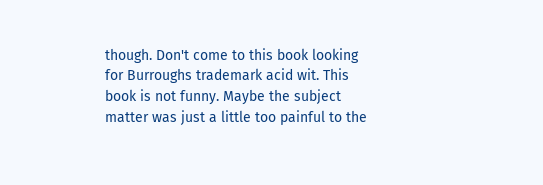though. Don't come to this book looking for Burroughs trademark acid wit. This book is not funny. Maybe the subject matter was just a little too painful to the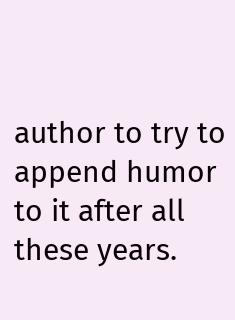author to try to append humor to it after all these years.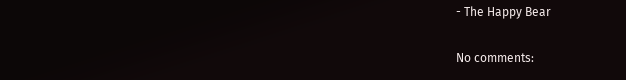- The Happy Bear

No comments: